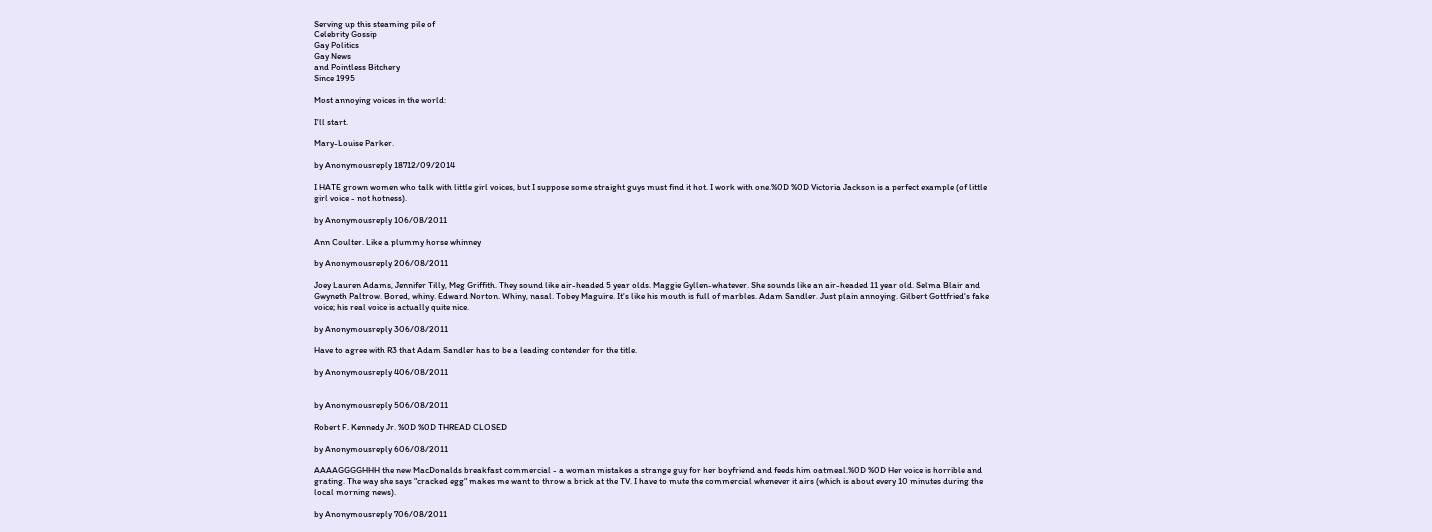Serving up this steaming pile of
Celebrity Gossip
Gay Politics
Gay News
and Pointless Bitchery
Since 1995

Most annoying voices in the world:

I'll start.

Mary-Louise Parker.

by Anonymousreply 18712/09/2014

I HATE grown women who talk with little girl voices, but I suppose some straight guys must find it hot. I work with one.%0D %0D Victoria Jackson is a perfect example (of little girl voice - not hotness).

by Anonymousreply 106/08/2011

Ann Coulter. Like a plummy horse whinney

by Anonymousreply 206/08/2011

Joey Lauren Adams, Jennifer Tilly, Meg Griffith. They sound like air-headed 5 year olds. Maggie Gyllen-whatever. She sounds like an air-headed 11 year old. Selma Blair and Gwyneth Paltrow. Bored, whiny. Edward Norton. Whiny, nasal. Tobey Maguire. It's like his mouth is full of marbles. Adam Sandler. Just plain annoying. Gilbert Gottfried's fake voice; his real voice is actually quite nice.

by Anonymousreply 306/08/2011

Have to agree with R3 that Adam Sandler has to be a leading contender for the title.

by Anonymousreply 406/08/2011


by Anonymousreply 506/08/2011

Robert F. Kennedy Jr. %0D %0D THREAD CLOSED

by Anonymousreply 606/08/2011

AAAAGGGGHHH the new MacDonalds breakfast commercial - a woman mistakes a strange guy for her boyfriend and feeds him oatmeal.%0D %0D Her voice is horrible and grating. The way she says "cracked egg" makes me want to throw a brick at the TV. I have to mute the commercial whenever it airs (which is about every 10 minutes during the local morning news).

by Anonymousreply 706/08/2011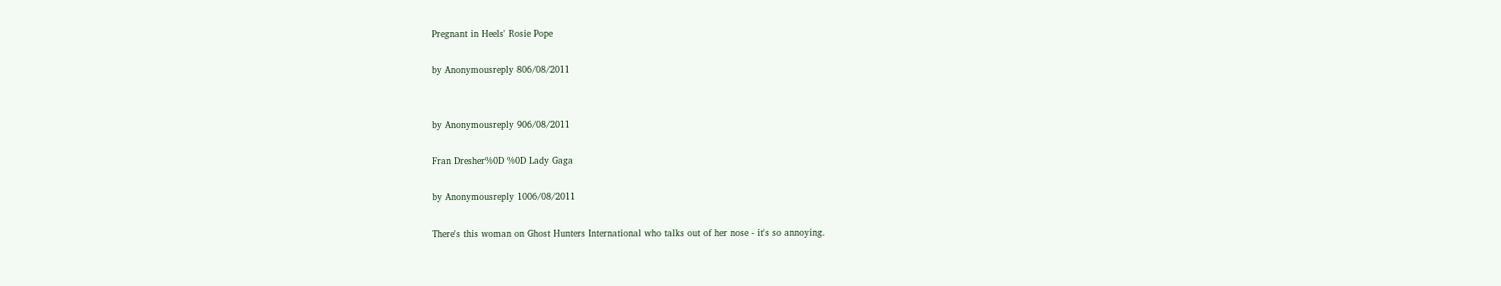Pregnant in Heels' Rosie Pope

by Anonymousreply 806/08/2011


by Anonymousreply 906/08/2011

Fran Dresher%0D %0D Lady Gaga

by Anonymousreply 1006/08/2011

There's this woman on Ghost Hunters International who talks out of her nose - it's so annoying.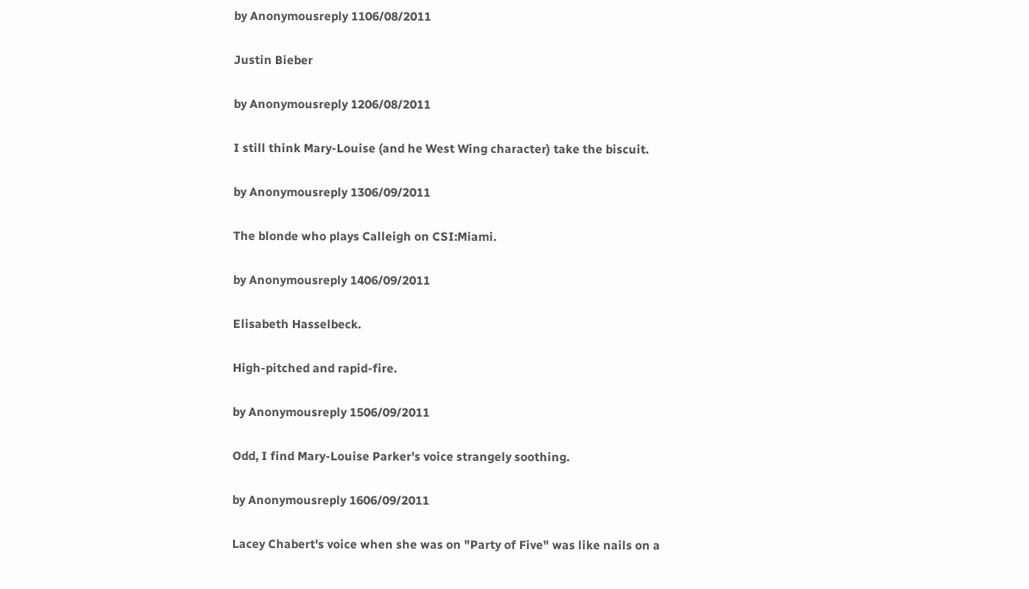by Anonymousreply 1106/08/2011

Justin Bieber

by Anonymousreply 1206/08/2011

I still think Mary-Louise (and he West Wing character) take the biscuit.

by Anonymousreply 1306/09/2011

The blonde who plays Calleigh on CSI:Miami.

by Anonymousreply 1406/09/2011

Elisabeth Hasselbeck.

High-pitched and rapid-fire.

by Anonymousreply 1506/09/2011

Odd, I find Mary-Louise Parker's voice strangely soothing.

by Anonymousreply 1606/09/2011

Lacey Chabert's voice when she was on "Party of Five" was like nails on a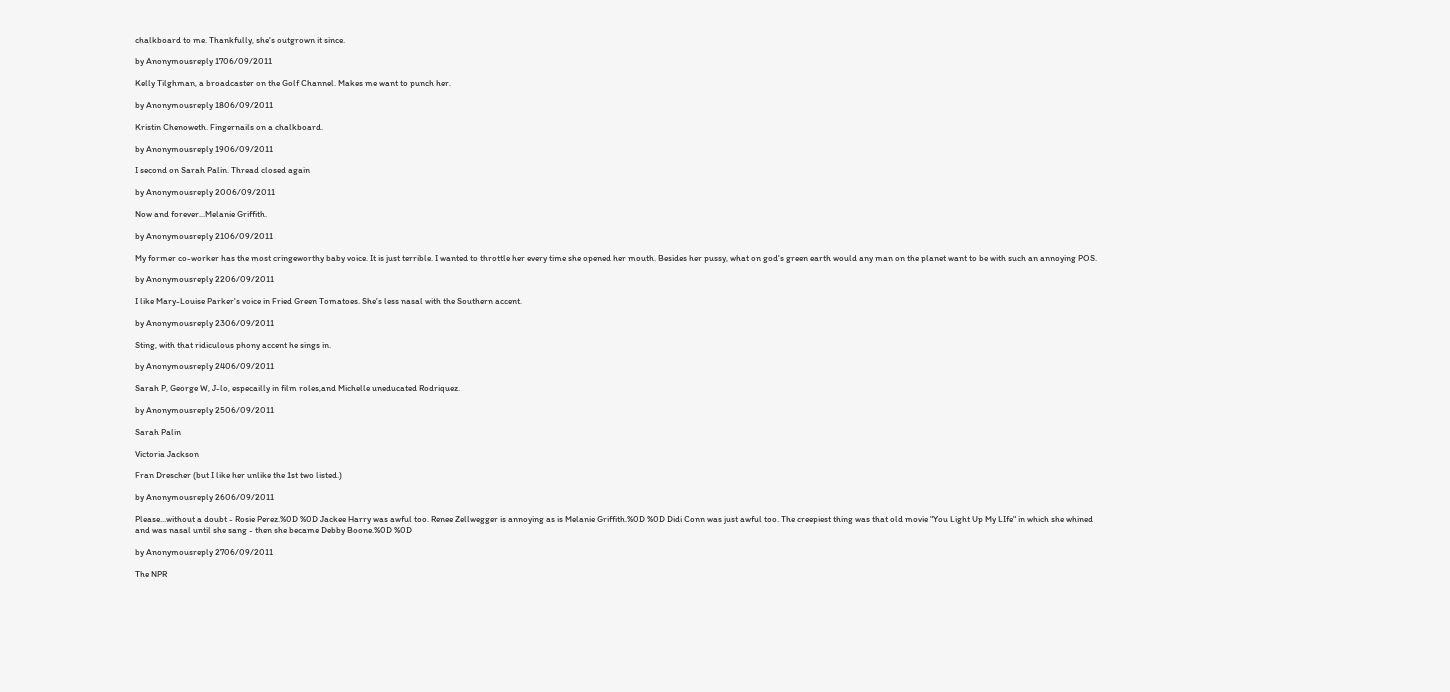chalkboard to me. Thankfully, she's outgrown it since.

by Anonymousreply 1706/09/2011

Kelly Tilghman, a broadcaster on the Golf Channel. Makes me want to punch her.

by Anonymousreply 1806/09/2011

Kristin Chenoweth. Fingernails on a chalkboard.

by Anonymousreply 1906/09/2011

I second on Sarah Palin. Thread closed again

by Anonymousreply 2006/09/2011

Now and forever...Melanie Griffith.

by Anonymousreply 2106/09/2011

My former co-worker has the most cringeworthy baby voice. It is just terrible. I wanted to throttle her every time she opened her mouth. Besides her pussy, what on god's green earth would any man on the planet want to be with such an annoying POS.

by Anonymousreply 2206/09/2011

I like Mary-Louise Parker's voice in Fried Green Tomatoes. She's less nasal with the Southern accent.

by Anonymousreply 2306/09/2011

Sting, with that ridiculous phony accent he sings in.

by Anonymousreply 2406/09/2011

Sarah P, George W, J-lo, especailly in film roles,and Michelle uneducated Rodriquez.

by Anonymousreply 2506/09/2011

Sarah Palin

Victoria Jackson

Fran Drescher (but I like her unlike the 1st two listed.)

by Anonymousreply 2606/09/2011

Please...without a doubt - Rosie Perez.%0D %0D Jackee Harry was awful too. Renee Zellwegger is annoying as is Melanie Griffith.%0D %0D Didi Conn was just awful too. The creepiest thing was that old movie "You Light Up My LIfe" in which she whined and was nasal until she sang - then she became Debby Boone.%0D %0D

by Anonymousreply 2706/09/2011

The NPR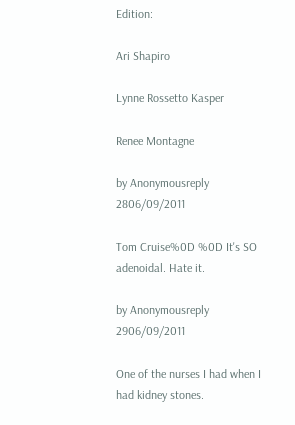Edition:

Ari Shapiro

Lynne Rossetto Kasper

Renee Montagne

by Anonymousreply 2806/09/2011

Tom Cruise%0D %0D It's SO adenoidal. Hate it.

by Anonymousreply 2906/09/2011

One of the nurses I had when I had kidney stones.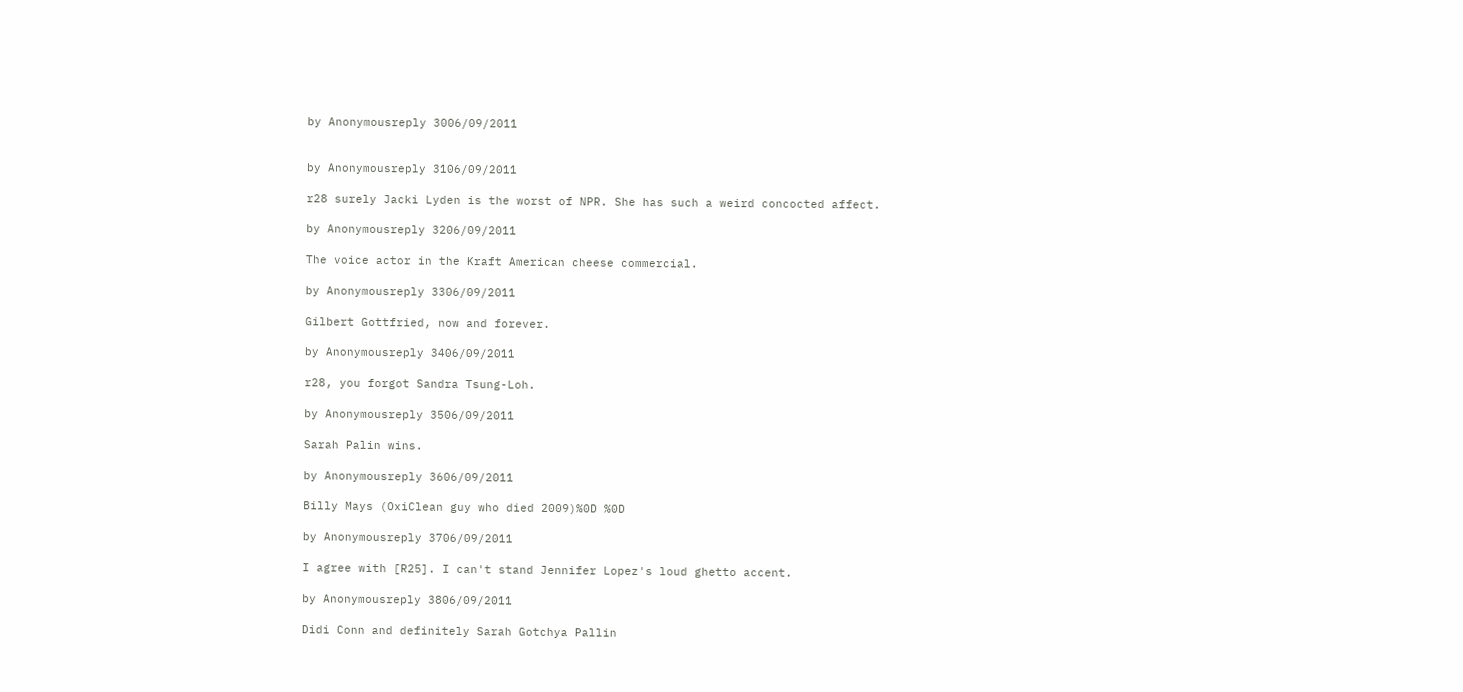by Anonymousreply 3006/09/2011


by Anonymousreply 3106/09/2011

r28 surely Jacki Lyden is the worst of NPR. She has such a weird concocted affect.

by Anonymousreply 3206/09/2011

The voice actor in the Kraft American cheese commercial.

by Anonymousreply 3306/09/2011

Gilbert Gottfried, now and forever.

by Anonymousreply 3406/09/2011

r28, you forgot Sandra Tsung-Loh.

by Anonymousreply 3506/09/2011

Sarah Palin wins.

by Anonymousreply 3606/09/2011

Billy Mays (OxiClean guy who died 2009)%0D %0D

by Anonymousreply 3706/09/2011

I agree with [R25]. I can't stand Jennifer Lopez's loud ghetto accent.

by Anonymousreply 3806/09/2011

Didi Conn and definitely Sarah Gotchya Pallin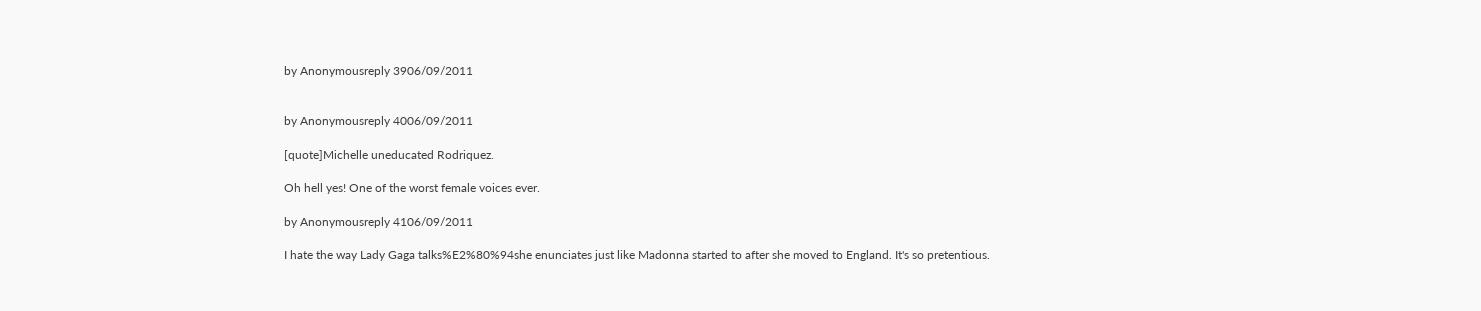by Anonymousreply 3906/09/2011


by Anonymousreply 4006/09/2011

[quote]Michelle uneducated Rodriquez.

Oh hell yes! One of the worst female voices ever.

by Anonymousreply 4106/09/2011

I hate the way Lady Gaga talks%E2%80%94she enunciates just like Madonna started to after she moved to England. It's so pretentious.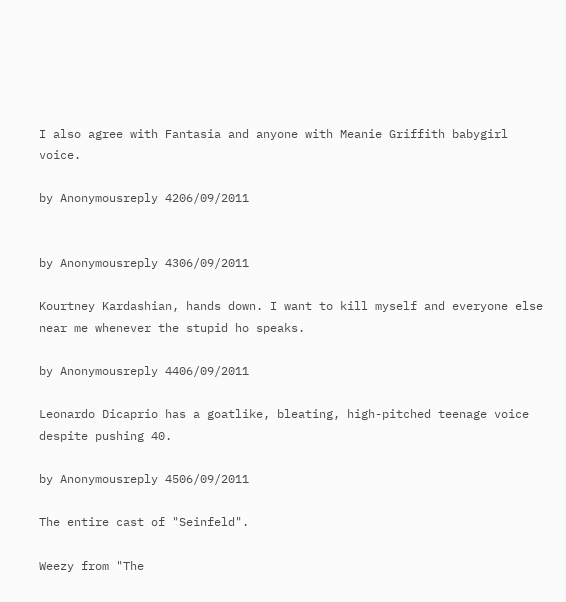I also agree with Fantasia and anyone with Meanie Griffith babygirl voice.

by Anonymousreply 4206/09/2011


by Anonymousreply 4306/09/2011

Kourtney Kardashian, hands down. I want to kill myself and everyone else near me whenever the stupid ho speaks.

by Anonymousreply 4406/09/2011

Leonardo Dicaprio has a goatlike, bleating, high-pitched teenage voice despite pushing 40.

by Anonymousreply 4506/09/2011

The entire cast of "Seinfeld".

Weezy from "The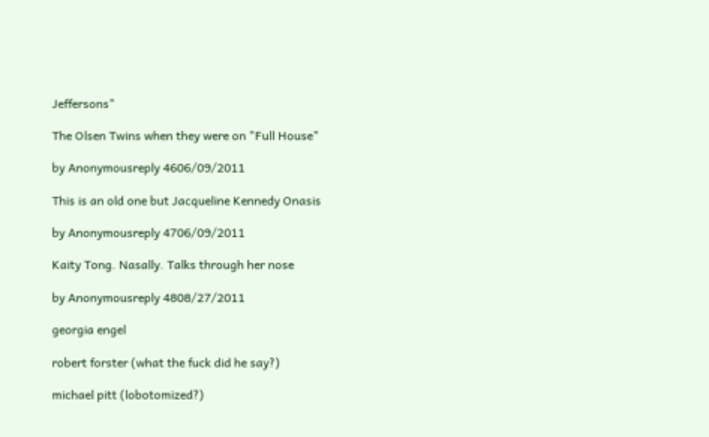Jeffersons"

The Olsen Twins when they were on "Full House"

by Anonymousreply 4606/09/2011

This is an old one but Jacqueline Kennedy Onasis

by Anonymousreply 4706/09/2011

Kaity Tong. Nasally. Talks through her nose

by Anonymousreply 4808/27/2011

georgia engel

robert forster (what the fuck did he say?)

michael pitt (lobotomized?)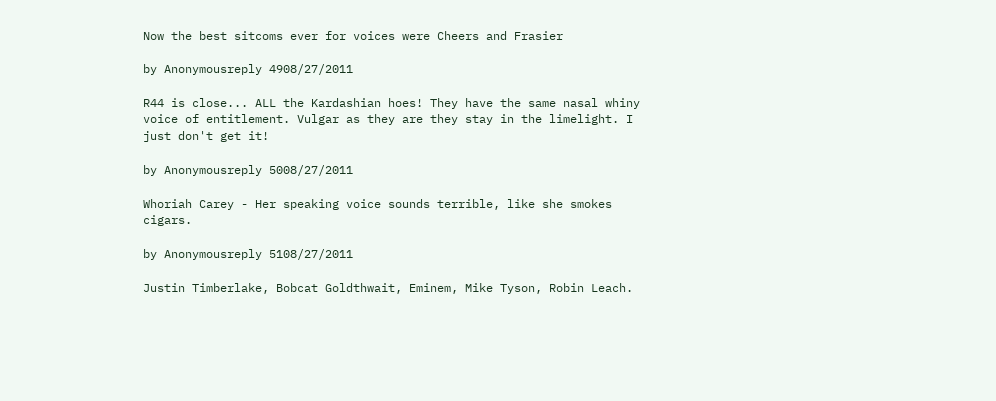Now the best sitcoms ever for voices were Cheers and Frasier

by Anonymousreply 4908/27/2011

R44 is close... ALL the Kardashian hoes! They have the same nasal whiny voice of entitlement. Vulgar as they are they stay in the limelight. I just don't get it!

by Anonymousreply 5008/27/2011

Whoriah Carey - Her speaking voice sounds terrible, like she smokes cigars.

by Anonymousreply 5108/27/2011

Justin Timberlake, Bobcat Goldthwait, Eminem, Mike Tyson, Robin Leach.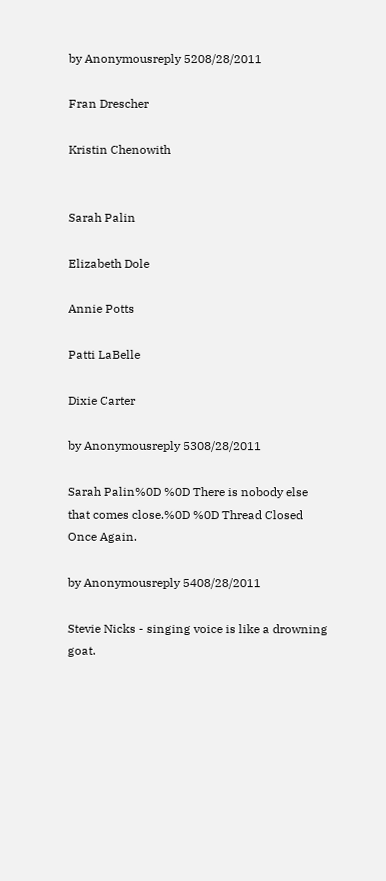by Anonymousreply 5208/28/2011

Fran Drescher

Kristin Chenowith


Sarah Palin

Elizabeth Dole

Annie Potts

Patti LaBelle

Dixie Carter

by Anonymousreply 5308/28/2011

Sarah Palin%0D %0D There is nobody else that comes close.%0D %0D Thread Closed Once Again.

by Anonymousreply 5408/28/2011

Stevie Nicks - singing voice is like a drowning goat.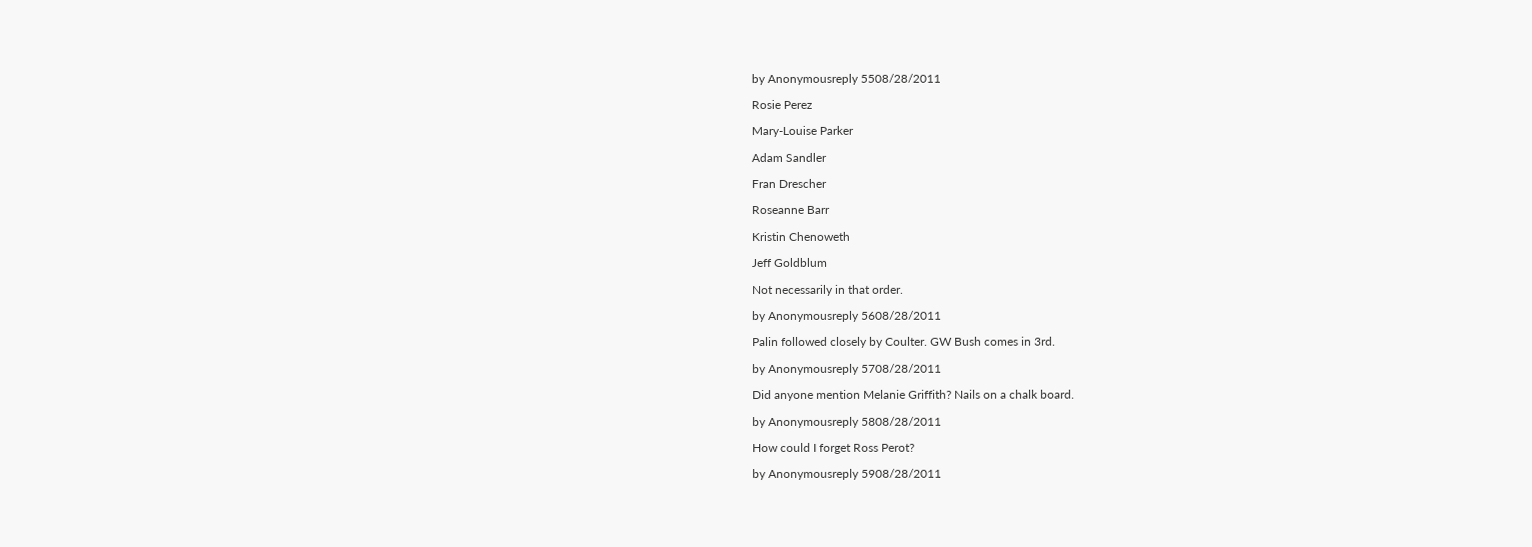by Anonymousreply 5508/28/2011

Rosie Perez

Mary-Louise Parker

Adam Sandler

Fran Drescher

Roseanne Barr

Kristin Chenoweth

Jeff Goldblum

Not necessarily in that order.

by Anonymousreply 5608/28/2011

Palin followed closely by Coulter. GW Bush comes in 3rd.

by Anonymousreply 5708/28/2011

Did anyone mention Melanie Griffith? Nails on a chalk board.

by Anonymousreply 5808/28/2011

How could I forget Ross Perot?

by Anonymousreply 5908/28/2011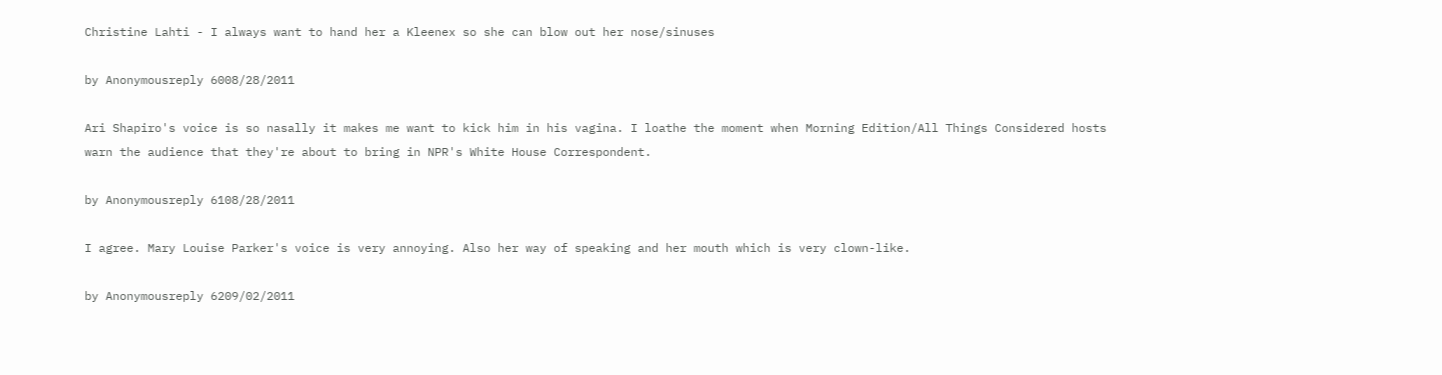Christine Lahti - I always want to hand her a Kleenex so she can blow out her nose/sinuses

by Anonymousreply 6008/28/2011

Ari Shapiro's voice is so nasally it makes me want to kick him in his vagina. I loathe the moment when Morning Edition/All Things Considered hosts warn the audience that they're about to bring in NPR's White House Correspondent.

by Anonymousreply 6108/28/2011

I agree. Mary Louise Parker's voice is very annoying. Also her way of speaking and her mouth which is very clown-like.

by Anonymousreply 6209/02/2011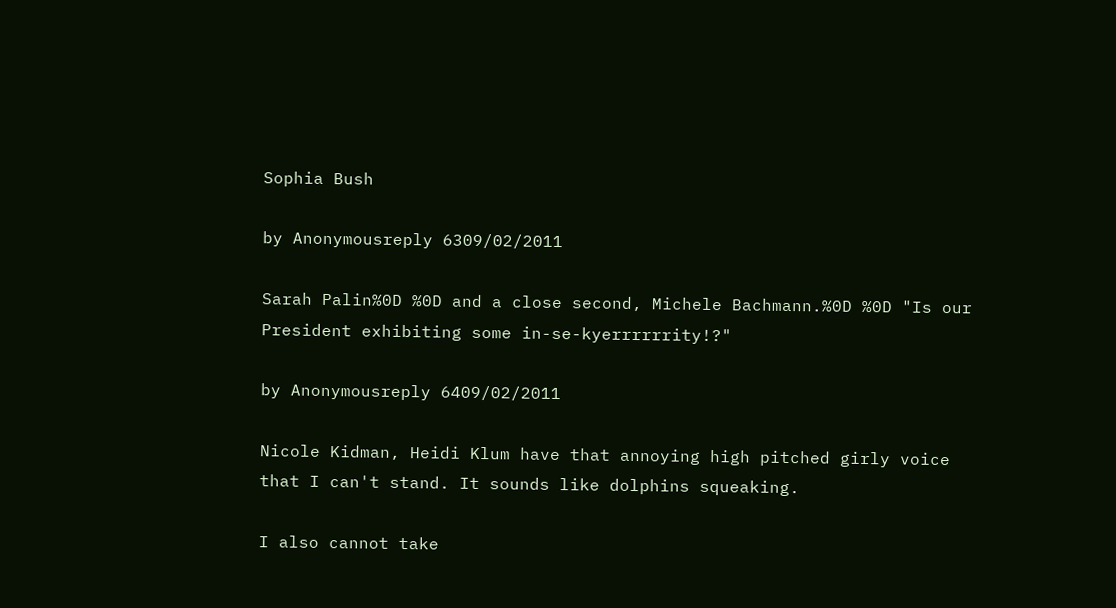Sophia Bush

by Anonymousreply 6309/02/2011

Sarah Palin%0D %0D and a close second, Michele Bachmann.%0D %0D "Is our President exhibiting some in-se-kyerrrrrrity!?"

by Anonymousreply 6409/02/2011

Nicole Kidman, Heidi Klum have that annoying high pitched girly voice that I can't stand. It sounds like dolphins squeaking.

I also cannot take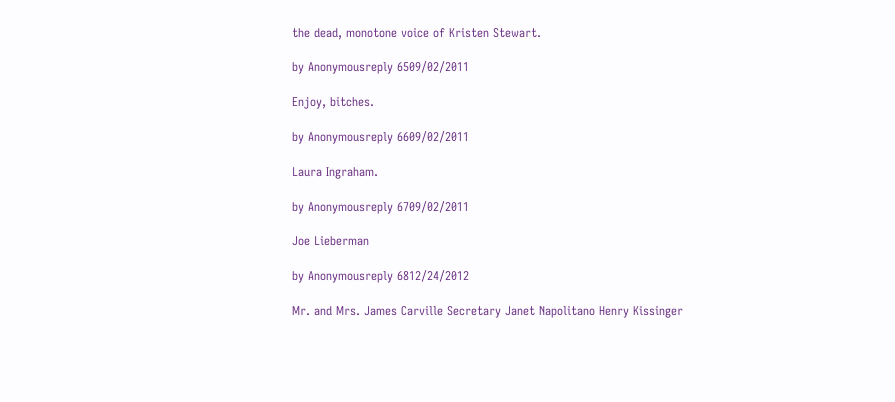the dead, monotone voice of Kristen Stewart.

by Anonymousreply 6509/02/2011

Enjoy, bitches.

by Anonymousreply 6609/02/2011

Laura Ingraham.

by Anonymousreply 6709/02/2011

Joe Lieberman

by Anonymousreply 6812/24/2012

Mr. and Mrs. James Carville Secretary Janet Napolitano Henry Kissinger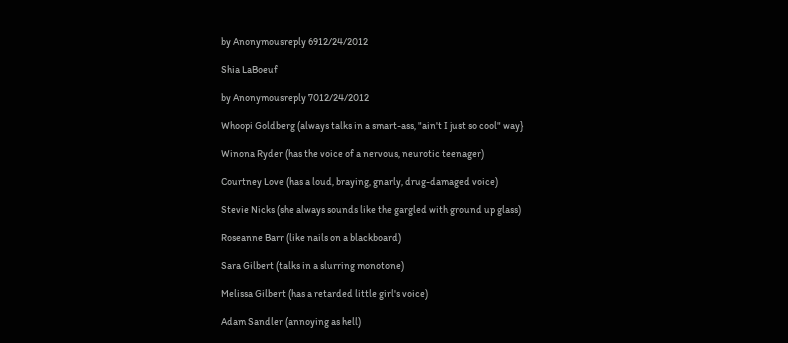by Anonymousreply 6912/24/2012

Shia LaBoeuf

by Anonymousreply 7012/24/2012

Whoopi Goldberg (always talks in a smart-ass, "ain't I just so cool" way}

Winona Ryder (has the voice of a nervous, neurotic teenager)

Courtney Love (has a loud, braying, gnarly, drug-damaged voice)

Stevie Nicks (she always sounds like the gargled with ground up glass)

Roseanne Barr (like nails on a blackboard)

Sara Gilbert (talks in a slurring monotone)

Melissa Gilbert (has a retarded little girl's voice)

Adam Sandler (annoying as hell)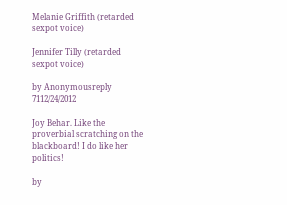Melanie Griffith (retarded sexpot voice)

Jennifer Tilly (retarded sexpot voice)

by Anonymousreply 7112/24/2012

Joy Behar. Like the proverbial scratching on the blackboard! I do like her politics!

by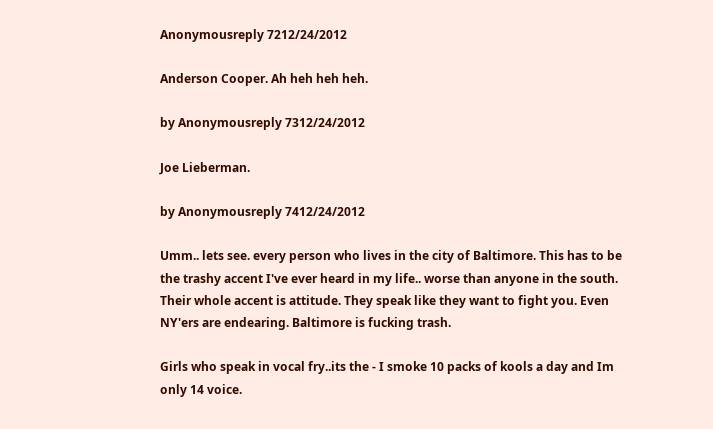Anonymousreply 7212/24/2012

Anderson Cooper. Ah heh heh heh.

by Anonymousreply 7312/24/2012

Joe Lieberman.

by Anonymousreply 7412/24/2012

Umm.. lets see. every person who lives in the city of Baltimore. This has to be the trashy accent I've ever heard in my life.. worse than anyone in the south. Their whole accent is attitude. They speak like they want to fight you. Even NY'ers are endearing. Baltimore is fucking trash.

Girls who speak in vocal fry..its the - I smoke 10 packs of kools a day and Im only 14 voice.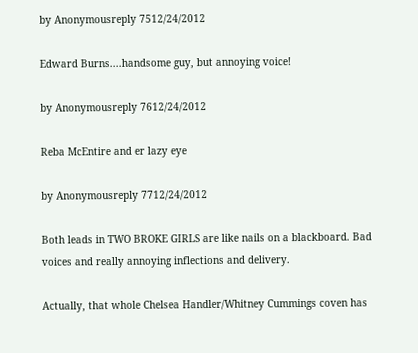by Anonymousreply 7512/24/2012

Edward Burns....handsome guy, but annoying voice!

by Anonymousreply 7612/24/2012

Reba McEntire and er lazy eye

by Anonymousreply 7712/24/2012

Both leads in TWO BROKE GIRLS are like nails on a blackboard. Bad voices and really annoying inflections and delivery.

Actually, that whole Chelsea Handler/Whitney Cummings coven has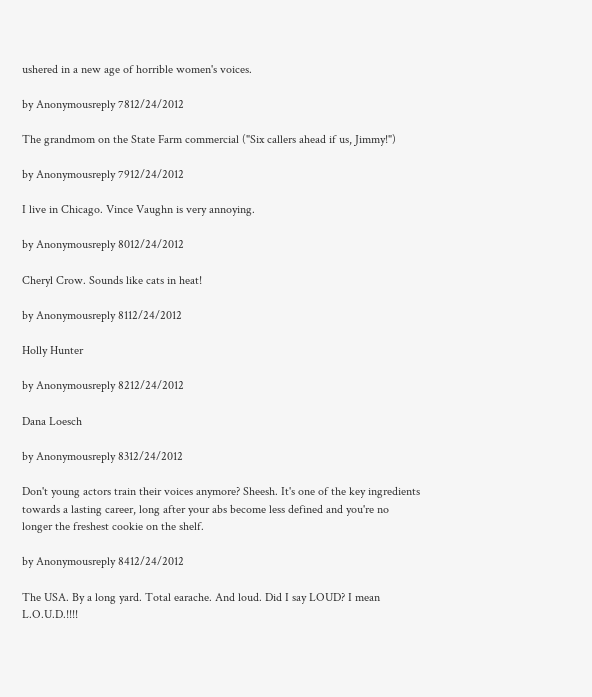ushered in a new age of horrible women's voices.

by Anonymousreply 7812/24/2012

The grandmom on the State Farm commercial ("Six callers ahead if us, Jimmy!")

by Anonymousreply 7912/24/2012

I live in Chicago. Vince Vaughn is very annoying.

by Anonymousreply 8012/24/2012

Cheryl Crow. Sounds like cats in heat!

by Anonymousreply 8112/24/2012

Holly Hunter

by Anonymousreply 8212/24/2012

Dana Loesch

by Anonymousreply 8312/24/2012

Don't young actors train their voices anymore? Sheesh. It's one of the key ingredients towards a lasting career, long after your abs become less defined and you're no longer the freshest cookie on the shelf.

by Anonymousreply 8412/24/2012

The USA. By a long yard. Total earache. And loud. Did I say LOUD? I mean L.O.U.D.!!!!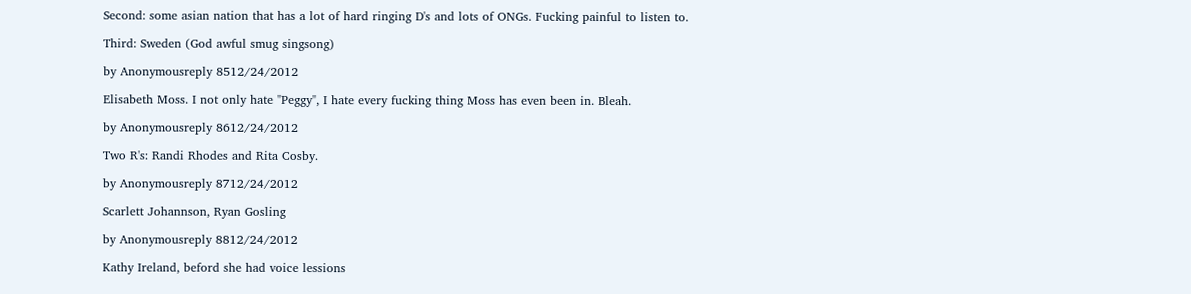Second: some asian nation that has a lot of hard ringing D's and lots of ONGs. Fucking painful to listen to.

Third: Sweden (God awful smug singsong)

by Anonymousreply 8512/24/2012

Elisabeth Moss. I not only hate "Peggy", I hate every fucking thing Moss has even been in. Bleah.

by Anonymousreply 8612/24/2012

Two R's: Randi Rhodes and Rita Cosby.

by Anonymousreply 8712/24/2012

Scarlett Johannson, Ryan Gosling

by Anonymousreply 8812/24/2012

Kathy Ireland, beford she had voice lessions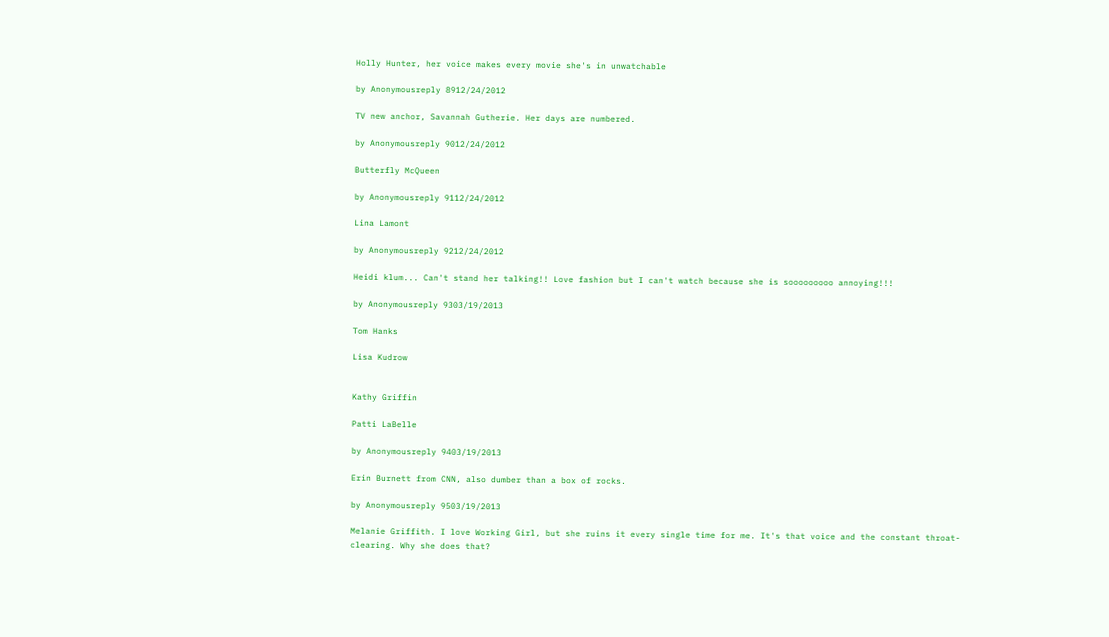Holly Hunter, her voice makes every movie she's in unwatchable

by Anonymousreply 8912/24/2012

TV new anchor, Savannah Gutherie. Her days are numbered.

by Anonymousreply 9012/24/2012

Butterfly McQueen

by Anonymousreply 9112/24/2012

Lina Lamont

by Anonymousreply 9212/24/2012

Heidi klum... Can't stand her talking!! Love fashion but I can't watch because she is sooooooooo annoying!!!

by Anonymousreply 9303/19/2013

Tom Hanks

Lisa Kudrow


Kathy Griffin

Patti LaBelle

by Anonymousreply 9403/19/2013

Erin Burnett from CNN, also dumber than a box of rocks.

by Anonymousreply 9503/19/2013

Melanie Griffith. I love Working Girl, but she ruins it every single time for me. It's that voice and the constant throat-clearing. Why she does that?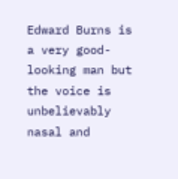Edward Burns is a very good-looking man but the voice is unbelievably nasal and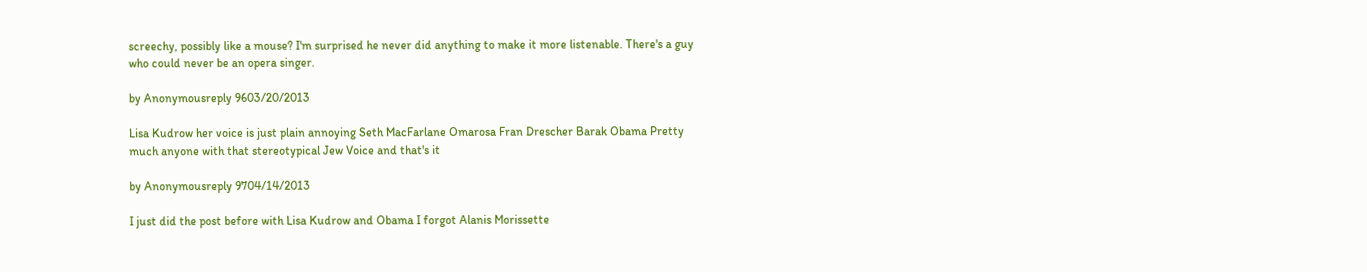screechy, possibly like a mouse? I'm surprised he never did anything to make it more listenable. There's a guy who could never be an opera singer.

by Anonymousreply 9603/20/2013

Lisa Kudrow her voice is just plain annoying Seth MacFarlane Omarosa Fran Drescher Barak Obama Pretty much anyone with that stereotypical Jew Voice and that's it

by Anonymousreply 9704/14/2013

I just did the post before with Lisa Kudrow and Obama I forgot Alanis Morissette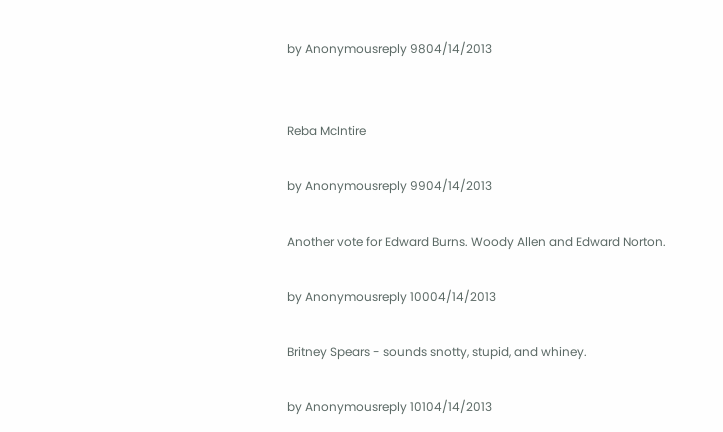by Anonymousreply 9804/14/2013


Reba McIntire

by Anonymousreply 9904/14/2013

Another vote for Edward Burns. Woody Allen and Edward Norton.

by Anonymousreply 10004/14/2013

Britney Spears - sounds snotty, stupid, and whiney.

by Anonymousreply 10104/14/2013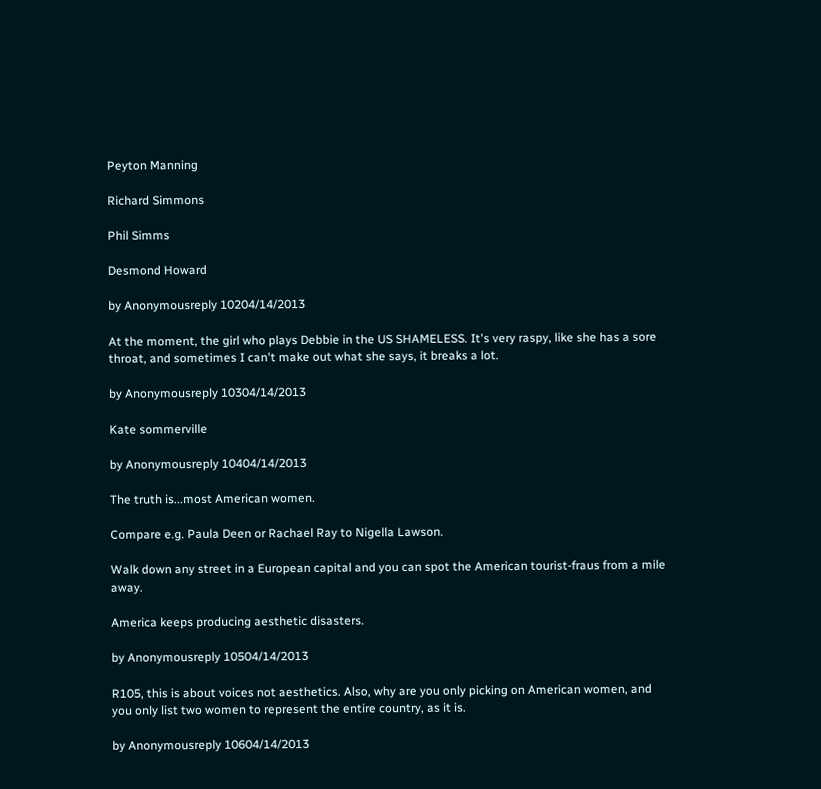Peyton Manning

Richard Simmons

Phil Simms

Desmond Howard

by Anonymousreply 10204/14/2013

At the moment, the girl who plays Debbie in the US SHAMELESS. It's very raspy, like she has a sore throat, and sometimes I can't make out what she says, it breaks a lot.

by Anonymousreply 10304/14/2013

Kate sommerville

by Anonymousreply 10404/14/2013

The truth is...most American women.

Compare e.g. Paula Deen or Rachael Ray to Nigella Lawson.

Walk down any street in a European capital and you can spot the American tourist-fraus from a mile away.

America keeps producing aesthetic disasters.

by Anonymousreply 10504/14/2013

R105, this is about voices not aesthetics. Also, why are you only picking on American women, and you only list two women to represent the entire country, as it is.

by Anonymousreply 10604/14/2013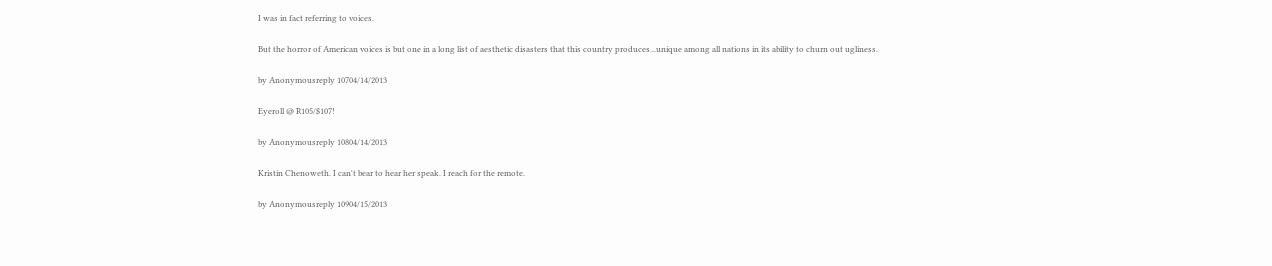I was in fact referring to voices.

But the horror of American voices is but one in a long list of aesthetic disasters that this country produces...unique among all nations in its ability to churn out ugliness.

by Anonymousreply 10704/14/2013

Eyeroll @ R105/$107!

by Anonymousreply 10804/14/2013

Kristin Chenoweth. I can't bear to hear her speak. I reach for the remote.

by Anonymousreply 10904/15/2013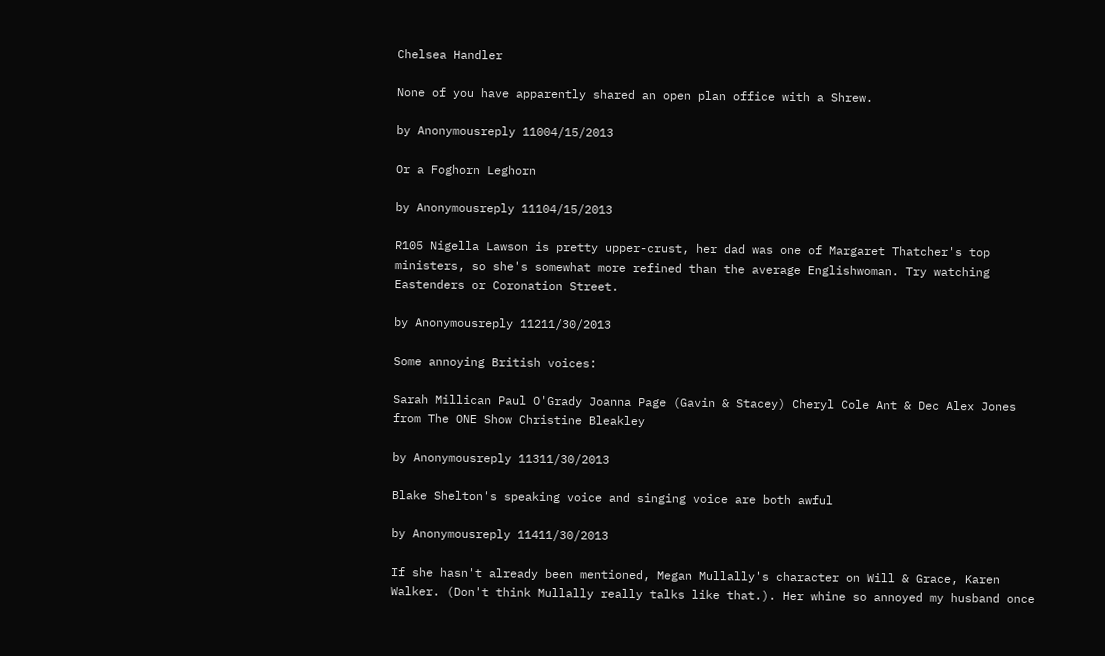Chelsea Handler

None of you have apparently shared an open plan office with a Shrew.

by Anonymousreply 11004/15/2013

Or a Foghorn Leghorn

by Anonymousreply 11104/15/2013

R105 Nigella Lawson is pretty upper-crust, her dad was one of Margaret Thatcher's top ministers, so she's somewhat more refined than the average Englishwoman. Try watching Eastenders or Coronation Street.

by Anonymousreply 11211/30/2013

Some annoying British voices:

Sarah Millican Paul O'Grady Joanna Page (Gavin & Stacey) Cheryl Cole Ant & Dec Alex Jones from The ONE Show Christine Bleakley

by Anonymousreply 11311/30/2013

Blake Shelton's speaking voice and singing voice are both awful

by Anonymousreply 11411/30/2013

If she hasn't already been mentioned, Megan Mullally's character on Will & Grace, Karen Walker. (Don't think Mullally really talks like that.). Her whine so annoyed my husband once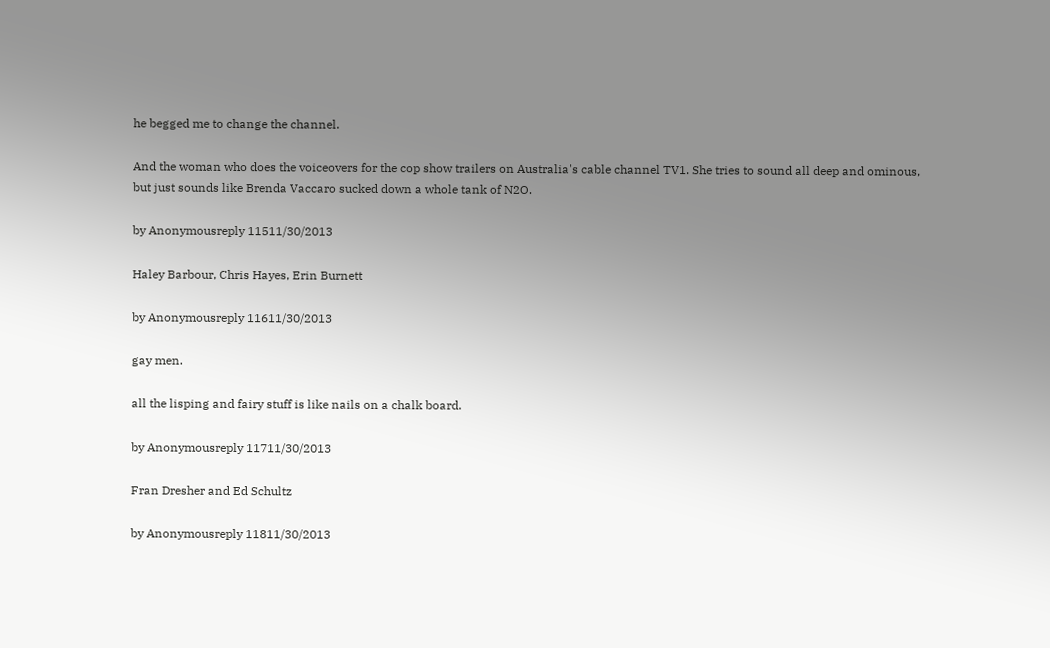he begged me to change the channel.

And the woman who does the voiceovers for the cop show trailers on Australia's cable channel TV1. She tries to sound all deep and ominous, but just sounds like Brenda Vaccaro sucked down a whole tank of N2O.

by Anonymousreply 11511/30/2013

Haley Barbour, Chris Hayes, Erin Burnett

by Anonymousreply 11611/30/2013

gay men.

all the lisping and fairy stuff is like nails on a chalk board.

by Anonymousreply 11711/30/2013

Fran Dresher and Ed Schultz

by Anonymousreply 11811/30/2013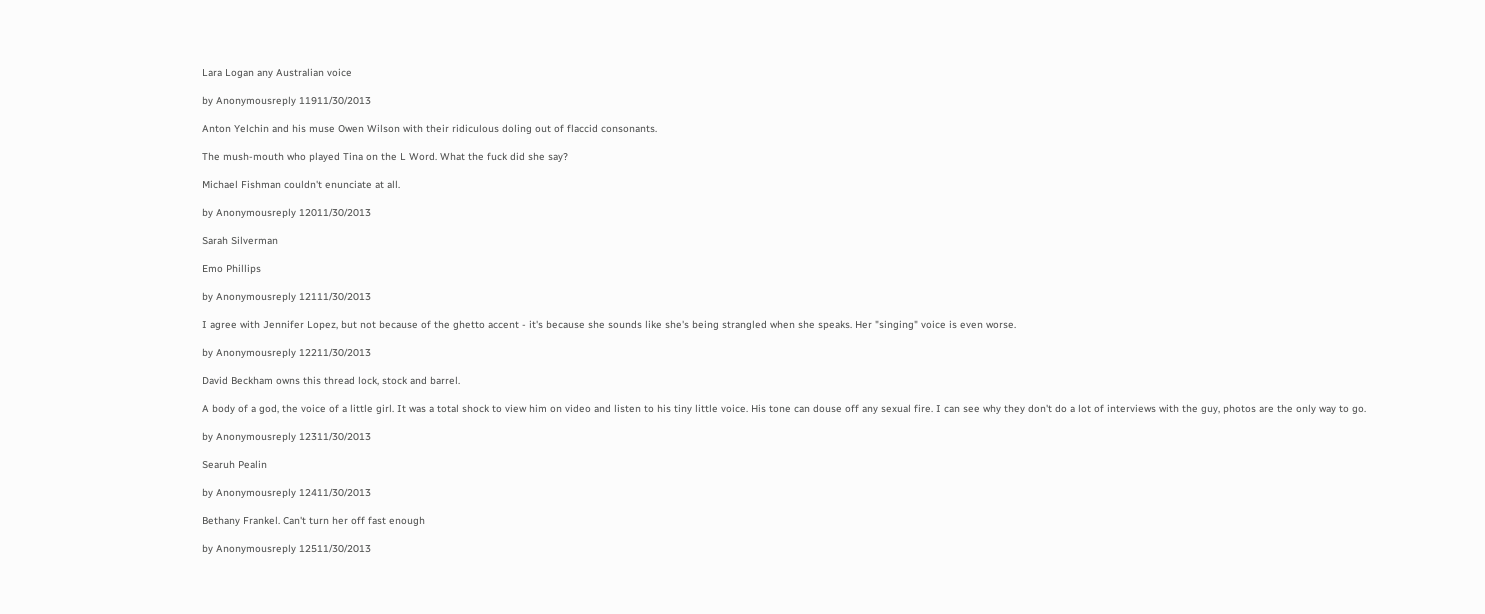Lara Logan any Australian voice

by Anonymousreply 11911/30/2013

Anton Yelchin and his muse Owen Wilson with their ridiculous doling out of flaccid consonants.

The mush-mouth who played Tina on the L Word. What the fuck did she say?

Michael Fishman couldn't enunciate at all.

by Anonymousreply 12011/30/2013

Sarah Silverman

Emo Phillips

by Anonymousreply 12111/30/2013

I agree with Jennifer Lopez, but not because of the ghetto accent - it's because she sounds like she's being strangled when she speaks. Her "singing" voice is even worse.

by Anonymousreply 12211/30/2013

David Beckham owns this thread lock, stock and barrel.

A body of a god, the voice of a little girl. It was a total shock to view him on video and listen to his tiny little voice. His tone can douse off any sexual fire. I can see why they don't do a lot of interviews with the guy, photos are the only way to go.

by Anonymousreply 12311/30/2013

Searuh Pealin

by Anonymousreply 12411/30/2013

Bethany Frankel. Can't turn her off fast enough

by Anonymousreply 12511/30/2013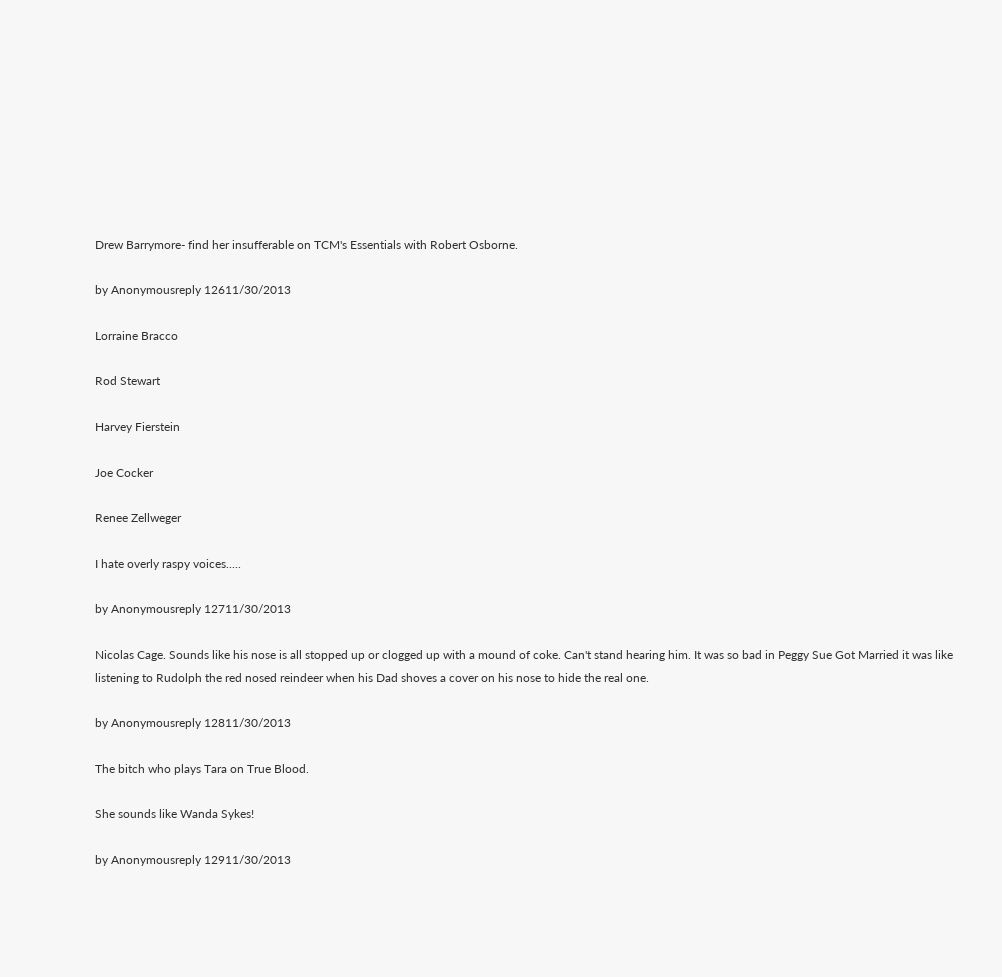Drew Barrymore- find her insufferable on TCM's Essentials with Robert Osborne.

by Anonymousreply 12611/30/2013

Lorraine Bracco

Rod Stewart

Harvey Fierstein

Joe Cocker

Renee Zellweger

I hate overly raspy voices.....

by Anonymousreply 12711/30/2013

Nicolas Cage. Sounds like his nose is all stopped up or clogged up with a mound of coke. Can't stand hearing him. It was so bad in Peggy Sue Got Married it was like listening to Rudolph the red nosed reindeer when his Dad shoves a cover on his nose to hide the real one.

by Anonymousreply 12811/30/2013

The bitch who plays Tara on True Blood.

She sounds like Wanda Sykes!

by Anonymousreply 12911/30/2013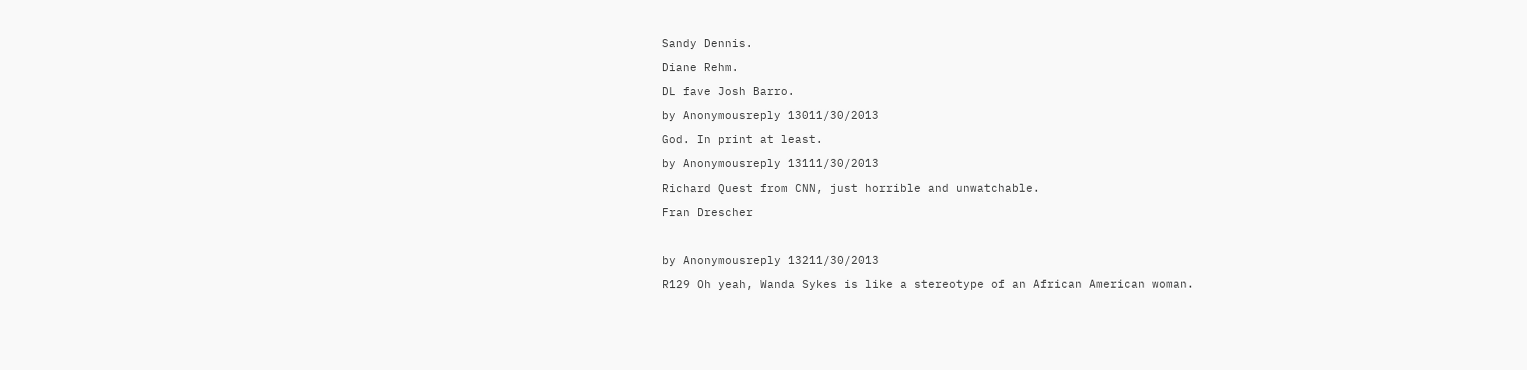Sandy Dennis.

Diane Rehm.

DL fave Josh Barro.

by Anonymousreply 13011/30/2013

God. In print at least.

by Anonymousreply 13111/30/2013

Richard Quest from CNN, just horrible and unwatchable.

Fran Drescher



by Anonymousreply 13211/30/2013

R129 Oh yeah, Wanda Sykes is like a stereotype of an African American woman.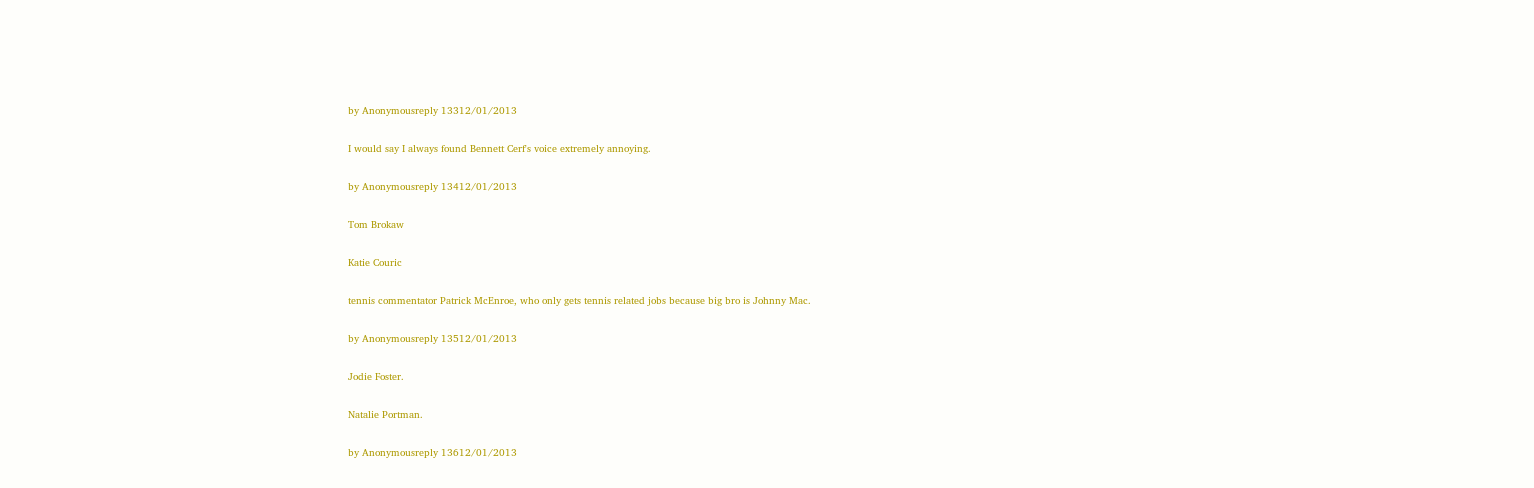by Anonymousreply 13312/01/2013

I would say I always found Bennett Cerf's voice extremely annoying.

by Anonymousreply 13412/01/2013

Tom Brokaw

Katie Couric

tennis commentator Patrick McEnroe, who only gets tennis related jobs because big bro is Johnny Mac.

by Anonymousreply 13512/01/2013

Jodie Foster.

Natalie Portman.

by Anonymousreply 13612/01/2013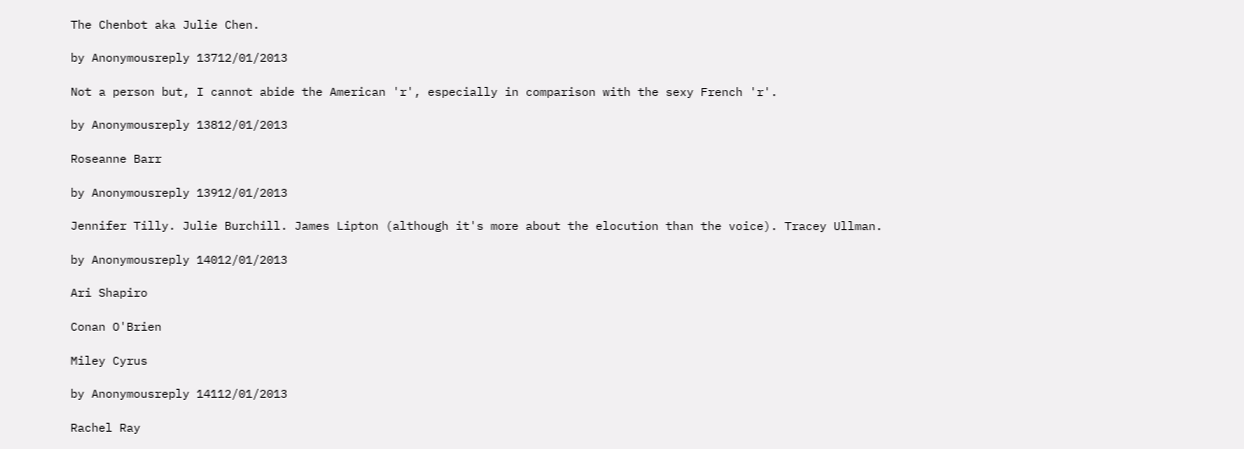The Chenbot aka Julie Chen.

by Anonymousreply 13712/01/2013

Not a person but, I cannot abide the American 'r', especially in comparison with the sexy French 'r'.

by Anonymousreply 13812/01/2013

Roseanne Barr

by Anonymousreply 13912/01/2013

Jennifer Tilly. Julie Burchill. James Lipton (although it's more about the elocution than the voice). Tracey Ullman.

by Anonymousreply 14012/01/2013

Ari Shapiro

Conan O'Brien

Miley Cyrus

by Anonymousreply 14112/01/2013

Rachel Ray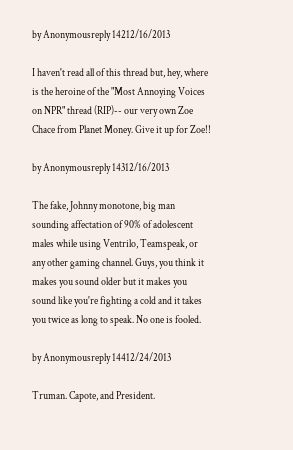by Anonymousreply 14212/16/2013

I haven't read all of this thread but, hey, where is the heroine of the "Most Annoying Voices on NPR" thread (RIP)-- our very own Zoe Chace from Planet Money. Give it up for Zoe!!

by Anonymousreply 14312/16/2013

The fake, Johnny monotone, big man sounding affectation of 90% of adolescent males while using Ventrilo, Teamspeak, or any other gaming channel. Guys, you think it makes you sound older but it makes you sound like you're fighting a cold and it takes you twice as long to speak. No one is fooled.

by Anonymousreply 14412/24/2013

Truman. Capote, and President.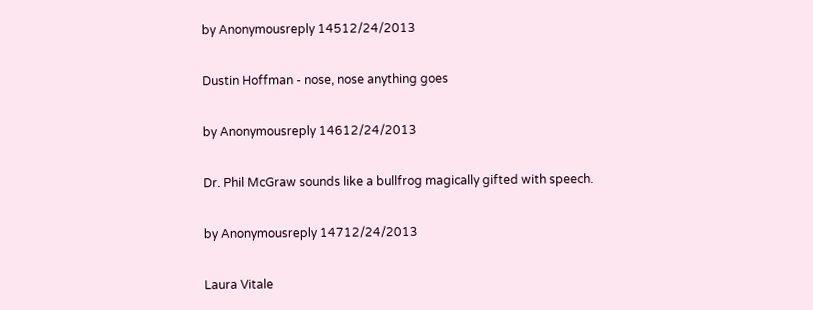by Anonymousreply 14512/24/2013

Dustin Hoffman - nose, nose anything goes

by Anonymousreply 14612/24/2013

Dr. Phil McGraw sounds like a bullfrog magically gifted with speech.

by Anonymousreply 14712/24/2013

Laura Vitale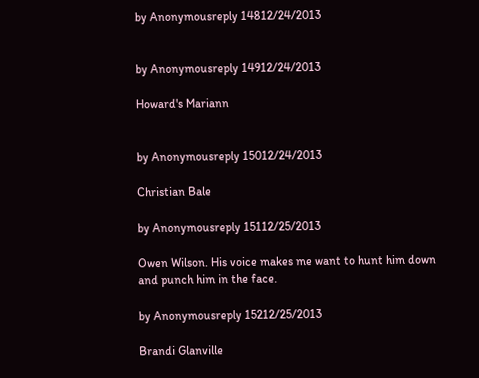by Anonymousreply 14812/24/2013


by Anonymousreply 14912/24/2013

Howard's Mariann


by Anonymousreply 15012/24/2013

Christian Bale

by Anonymousreply 15112/25/2013

Owen Wilson. His voice makes me want to hunt him down and punch him in the face.

by Anonymousreply 15212/25/2013

Brandi Glanville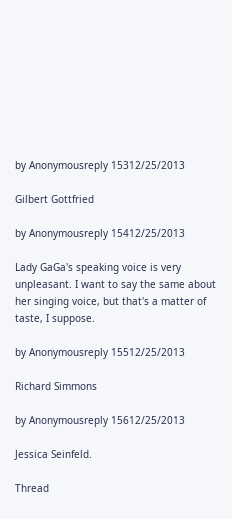by Anonymousreply 15312/25/2013

Gilbert Gottfried

by Anonymousreply 15412/25/2013

Lady GaGa's speaking voice is very unpleasant. I want to say the same about her singing voice, but that's a matter of taste, I suppose.

by Anonymousreply 15512/25/2013

Richard Simmons

by Anonymousreply 15612/25/2013

Jessica Seinfeld.

Thread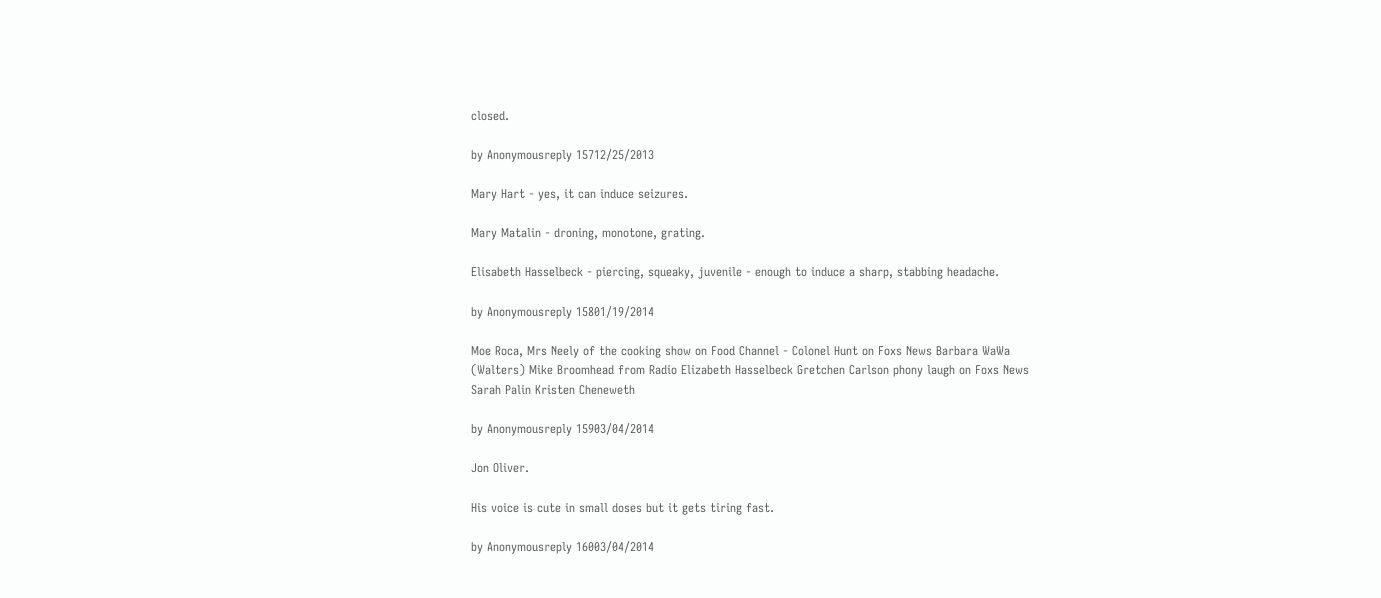closed.

by Anonymousreply 15712/25/2013

Mary Hart - yes, it can induce seizures.

Mary Matalin - droning, monotone, grating.

Elisabeth Hasselbeck - piercing, squeaky, juvenile - enough to induce a sharp, stabbing headache.

by Anonymousreply 15801/19/2014

Moe Roca, Mrs Neely of the cooking show on Food Channel - Colonel Hunt on Foxs News Barbara WaWa (Walters) Mike Broomhead from Radio Elizabeth Hasselbeck Gretchen Carlson phony laugh on Foxs News Sarah Palin Kristen Cheneweth

by Anonymousreply 15903/04/2014

Jon Oliver.

His voice is cute in small doses but it gets tiring fast.

by Anonymousreply 16003/04/2014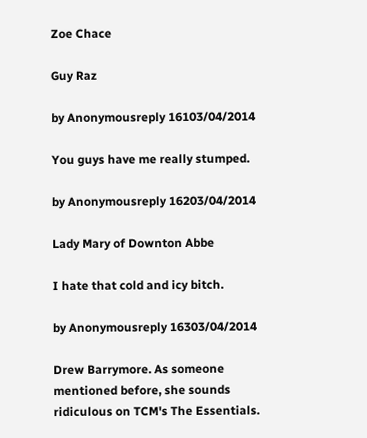Zoe Chace

Guy Raz

by Anonymousreply 16103/04/2014

You guys have me really stumped.

by Anonymousreply 16203/04/2014

Lady Mary of Downton Abbe

I hate that cold and icy bitch.

by Anonymousreply 16303/04/2014

Drew Barrymore. As someone mentioned before, she sounds ridiculous on TCM's The Essentials.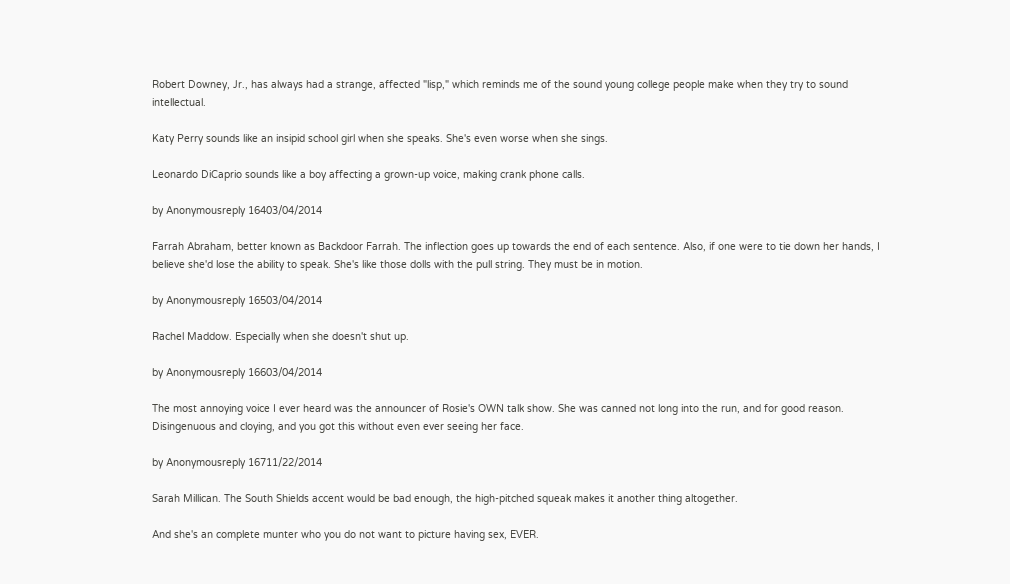Robert Downey, Jr., has always had a strange, affected "lisp," which reminds me of the sound young college people make when they try to sound intellectual.

Katy Perry sounds like an insipid school girl when she speaks. She's even worse when she sings.

Leonardo DiCaprio sounds like a boy affecting a grown-up voice, making crank phone calls.

by Anonymousreply 16403/04/2014

Farrah Abraham, better known as Backdoor Farrah. The inflection goes up towards the end of each sentence. Also, if one were to tie down her hands, I believe she'd lose the ability to speak. She's like those dolls with the pull string. They must be in motion.

by Anonymousreply 16503/04/2014

Rachel Maddow. Especially when she doesn't shut up.

by Anonymousreply 16603/04/2014

The most annoying voice I ever heard was the announcer of Rosie's OWN talk show. She was canned not long into the run, and for good reason. Disingenuous and cloying, and you got this without even ever seeing her face.

by Anonymousreply 16711/22/2014

Sarah Millican. The South Shields accent would be bad enough, the high-pitched squeak makes it another thing altogether.

And she's an complete munter who you do not want to picture having sex, EVER.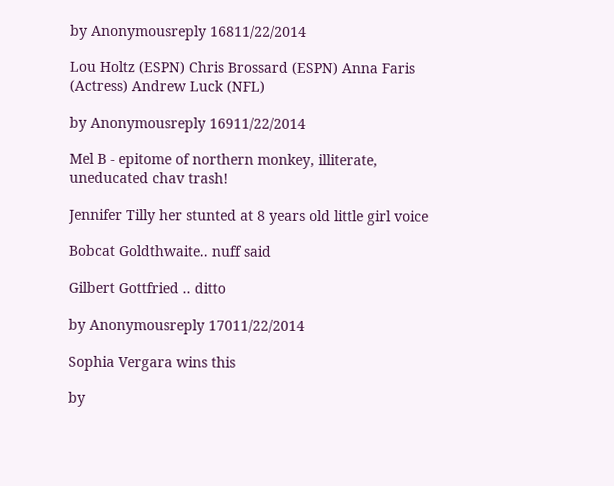by Anonymousreply 16811/22/2014

Lou Holtz (ESPN) Chris Brossard (ESPN) Anna Faris (Actress) Andrew Luck (NFL)

by Anonymousreply 16911/22/2014

Mel B - epitome of northern monkey, illiterate, uneducated chav trash!

Jennifer Tilly her stunted at 8 years old little girl voice

Bobcat Goldthwaite.. nuff said

Gilbert Gottfried .. ditto

by Anonymousreply 17011/22/2014

Sophia Vergara wins this

by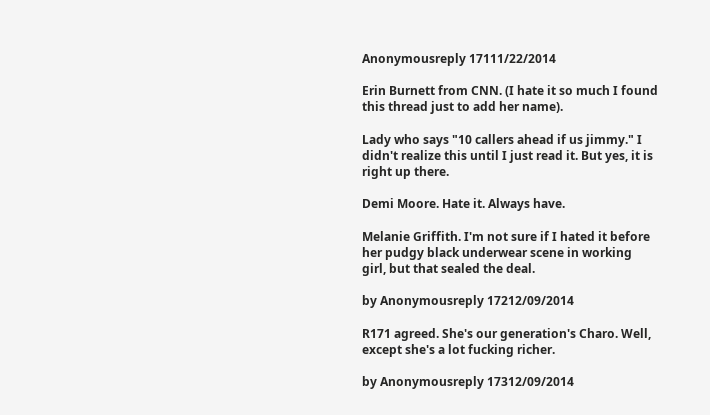Anonymousreply 17111/22/2014

Erin Burnett from CNN. (I hate it so much I found this thread just to add her name).

Lady who says "10 callers ahead if us jimmy." I didn't realize this until I just read it. But yes, it is right up there.

Demi Moore. Hate it. Always have.

Melanie Griffith. I'm not sure if I hated it before her pudgy black underwear scene in working girl, but that sealed the deal.

by Anonymousreply 17212/09/2014

R171 agreed. She's our generation's Charo. Well, except she's a lot fucking richer.

by Anonymousreply 17312/09/2014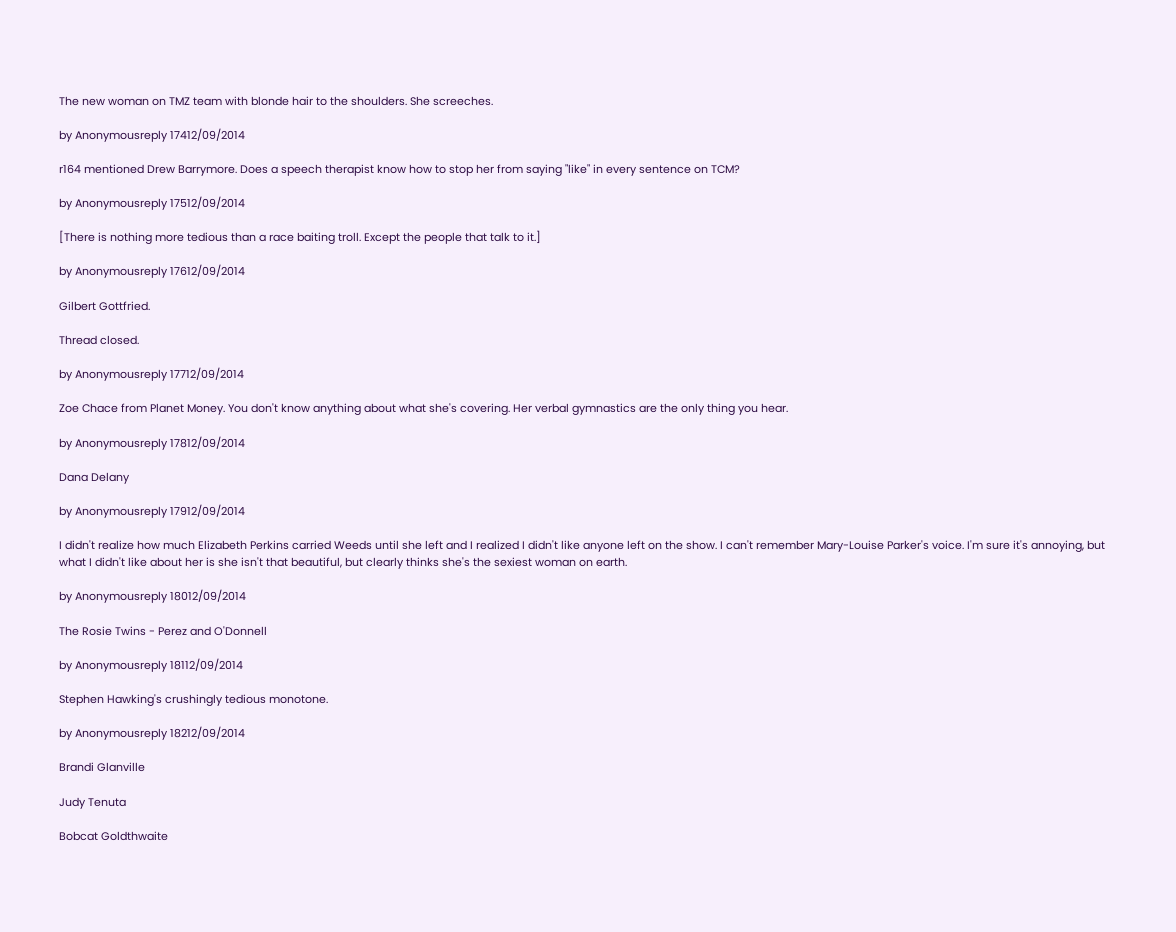The new woman on TMZ team with blonde hair to the shoulders. She screeches.

by Anonymousreply 17412/09/2014

r164 mentioned Drew Barrymore. Does a speech therapist know how to stop her from saying "like" in every sentence on TCM?

by Anonymousreply 17512/09/2014

[There is nothing more tedious than a race baiting troll. Except the people that talk to it.]

by Anonymousreply 17612/09/2014

Gilbert Gottfried.

Thread closed.

by Anonymousreply 17712/09/2014

Zoe Chace from Planet Money. You don't know anything about what she's covering. Her verbal gymnastics are the only thing you hear.

by Anonymousreply 17812/09/2014

Dana Delany

by Anonymousreply 17912/09/2014

I didn't realize how much Elizabeth Perkins carried Weeds until she left and I realized I didn't like anyone left on the show. I can't remember Mary-Louise Parker's voice. I'm sure it's annoying, but what I didn't like about her is she isn't that beautiful, but clearly thinks she's the sexiest woman on earth.

by Anonymousreply 18012/09/2014

The Rosie Twins - Perez and O'Donnell

by Anonymousreply 18112/09/2014

Stephen Hawking's crushingly tedious monotone.

by Anonymousreply 18212/09/2014

Brandi Glanville

Judy Tenuta

Bobcat Goldthwaite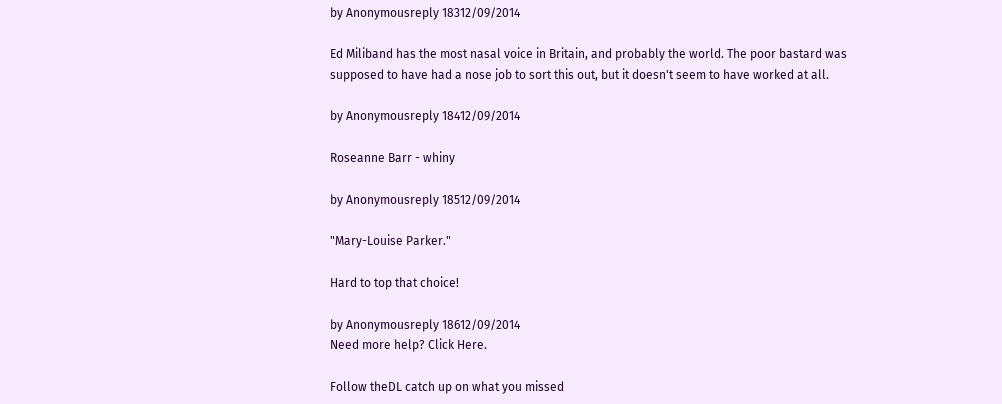by Anonymousreply 18312/09/2014

Ed Miliband has the most nasal voice in Britain, and probably the world. The poor bastard was supposed to have had a nose job to sort this out, but it doesn't seem to have worked at all.

by Anonymousreply 18412/09/2014

Roseanne Barr - whiny

by Anonymousreply 18512/09/2014

"Mary-Louise Parker."

Hard to top that choice!

by Anonymousreply 18612/09/2014
Need more help? Click Here.

Follow theDL catch up on what you missed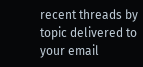recent threads by topic delivered to your email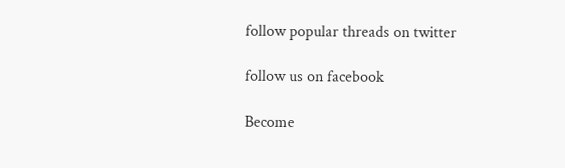follow popular threads on twitter

follow us on facebook

Become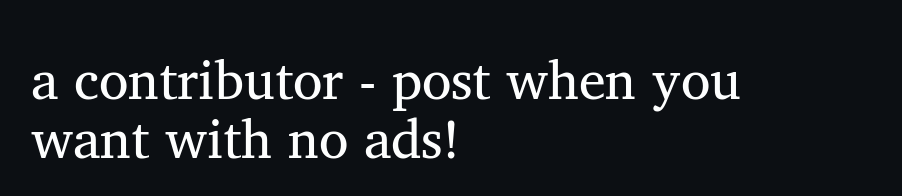a contributor - post when you want with no ads!